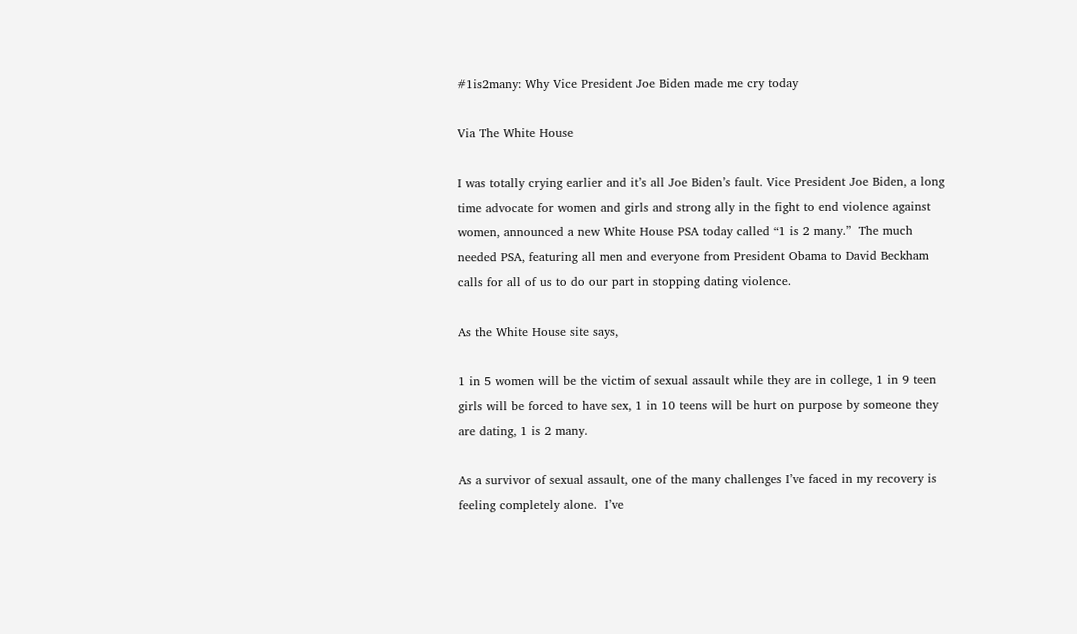#1is2many: Why Vice President Joe Biden made me cry today

Via The White House

I was totally crying earlier and it’s all Joe Biden’s fault. Vice President Joe Biden, a long time advocate for women and girls and strong ally in the fight to end violence against women, announced a new White House PSA today called “1 is 2 many.”  The much needed PSA, featuring all men and everyone from President Obama to David Beckham calls for all of us to do our part in stopping dating violence.

As the White House site says,

1 in 5 women will be the victim of sexual assault while they are in college, 1 in 9 teen girls will be forced to have sex, 1 in 10 teens will be hurt on purpose by someone they are dating, 1 is 2 many.

As a survivor of sexual assault, one of the many challenges I’ve faced in my recovery is feeling completely alone.  I’ve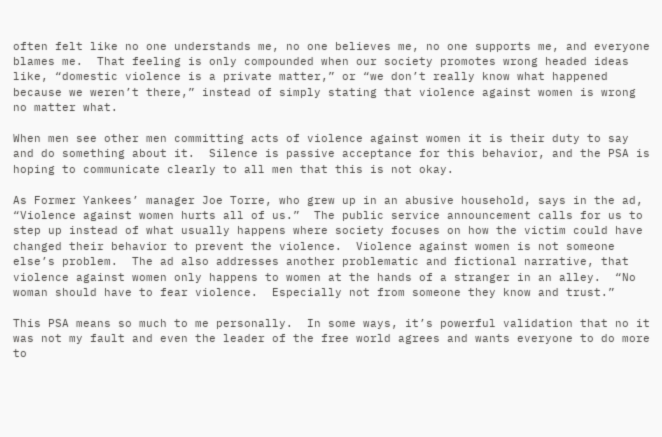often felt like no one understands me, no one believes me, no one supports me, and everyone blames me.  That feeling is only compounded when our society promotes wrong headed ideas like, “domestic violence is a private matter,” or “we don’t really know what happened because we weren’t there,” instead of simply stating that violence against women is wrong no matter what.

When men see other men committing acts of violence against women it is their duty to say and do something about it.  Silence is passive acceptance for this behavior, and the PSA is hoping to communicate clearly to all men that this is not okay.

As Former Yankees’ manager Joe Torre, who grew up in an abusive household, says in the ad, “Violence against women hurts all of us.”  The public service announcement calls for us to step up instead of what usually happens where society focuses on how the victim could have changed their behavior to prevent the violence.  Violence against women is not someone else’s problem.  The ad also addresses another problematic and fictional narrative, that violence against women only happens to women at the hands of a stranger in an alley.  “No woman should have to fear violence.  Especially not from someone they know and trust.”

This PSA means so much to me personally.  In some ways, it’s powerful validation that no it was not my fault and even the leader of the free world agrees and wants everyone to do more to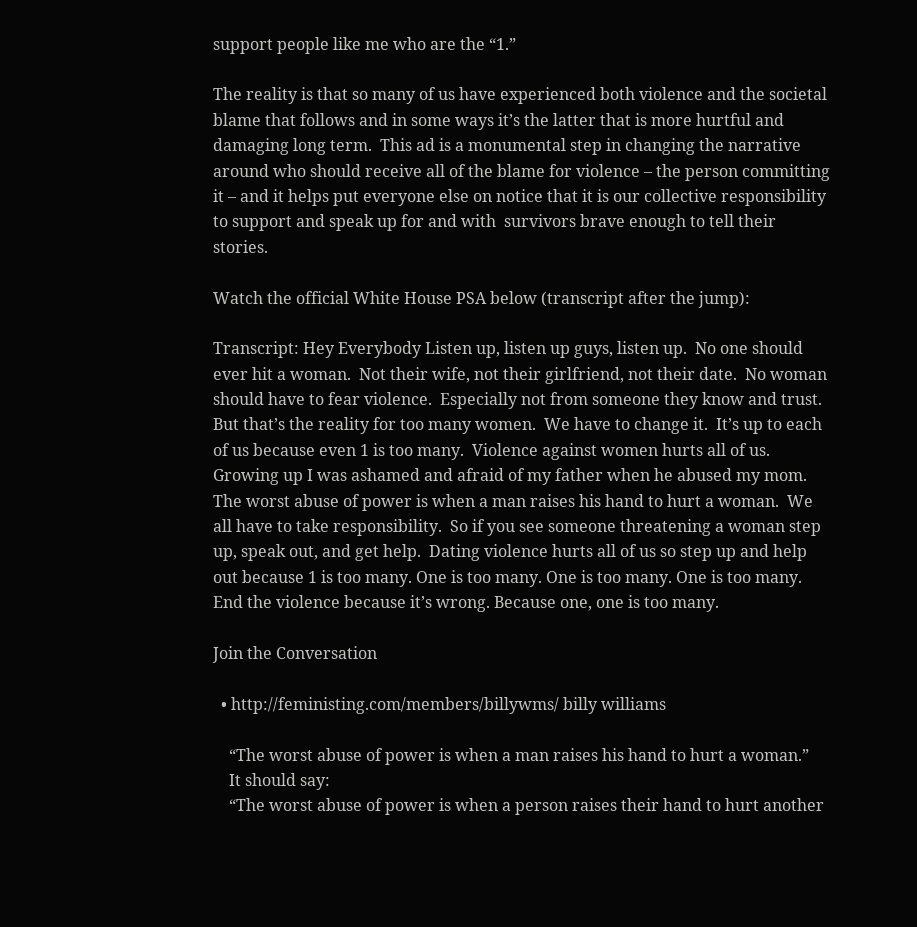support people like me who are the “1.”

The reality is that so many of us have experienced both violence and the societal blame that follows and in some ways it’s the latter that is more hurtful and damaging long term.  This ad is a monumental step in changing the narrative around who should receive all of the blame for violence – the person committing it – and it helps put everyone else on notice that it is our collective responsibility to support and speak up for and with  survivors brave enough to tell their stories.

Watch the official White House PSA below (transcript after the jump):

Transcript: Hey Everybody Listen up, listen up guys, listen up.  No one should ever hit a woman.  Not their wife, not their girlfriend, not their date.  No woman should have to fear violence.  Especially not from someone they know and trust.  But that’s the reality for too many women.  We have to change it.  It’s up to each of us because even 1 is too many.  Violence against women hurts all of us.  Growing up I was ashamed and afraid of my father when he abused my mom.  The worst abuse of power is when a man raises his hand to hurt a woman.  We all have to take responsibility.  So if you see someone threatening a woman step up, speak out, and get help.  Dating violence hurts all of us so step up and help out because 1 is too many. One is too many. One is too many. One is too many. End the violence because it’s wrong. Because one, one is too many.

Join the Conversation

  • http://feministing.com/members/billywms/ billy williams

    “The worst abuse of power is when a man raises his hand to hurt a woman.”
    It should say:
    “The worst abuse of power is when a person raises their hand to hurt another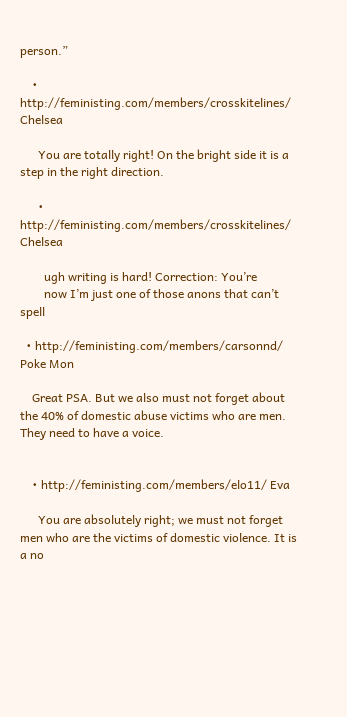person.”

    • http://feministing.com/members/crosskitelines/ Chelsea

      You are totally right! On the bright side it is a step in the right direction.

      • http://feministing.com/members/crosskitelines/ Chelsea

        ugh writing is hard! Correction: You’re
        now I’m just one of those anons that can’t spell

  • http://feministing.com/members/carsonnd/ Poke Mon

    Great PSA. But we also must not forget about the 40% of domestic abuse victims who are men. They need to have a voice.


    • http://feministing.com/members/elo11/ Eva

      You are absolutely right; we must not forget men who are the victims of domestic violence. It is a no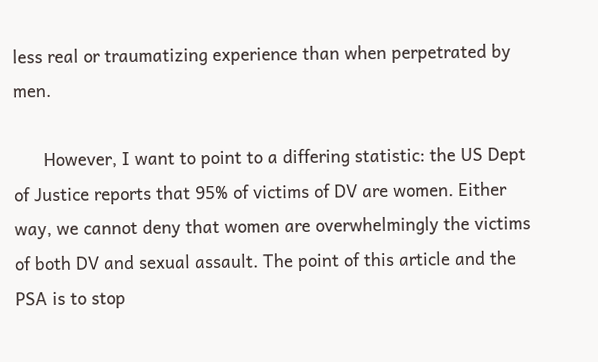less real or traumatizing experience than when perpetrated by men.

      However, I want to point to a differing statistic: the US Dept of Justice reports that 95% of victims of DV are women. Either way, we cannot deny that women are overwhelmingly the victims of both DV and sexual assault. The point of this article and the PSA is to stop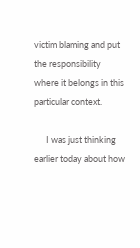victim blaming and put the responsibility where it belongs in this particular context.

      I was just thinking earlier today about how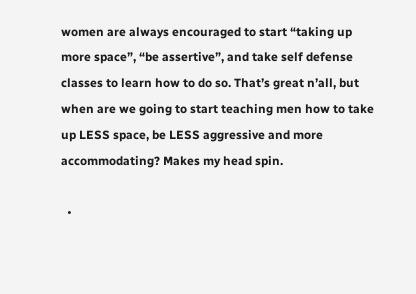women are always encouraged to start “taking up more space”, “be assertive”, and take self defense classes to learn how to do so. That’s great n’all, but when are we going to start teaching men how to take up LESS space, be LESS aggressive and more accommodating? Makes my head spin.

  •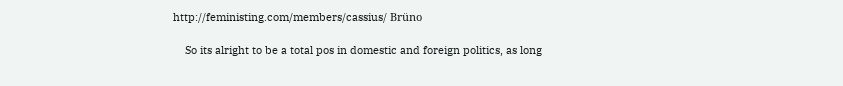http://feministing.com/members/cassius/ Brüno

    So its alright to be a total pos in domestic and foreign politics, as long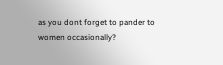as you dont forget to pander to women occasionally?